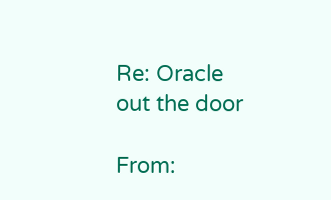Re: Oracle out the door

From: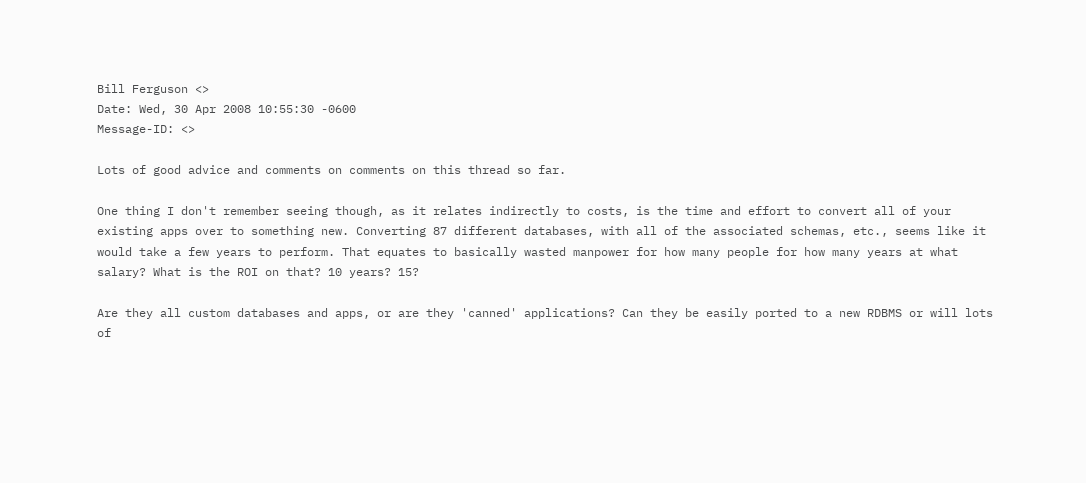Bill Ferguson <>
Date: Wed, 30 Apr 2008 10:55:30 -0600
Message-ID: <>

Lots of good advice and comments on comments on this thread so far.

One thing I don't remember seeing though, as it relates indirectly to costs, is the time and effort to convert all of your existing apps over to something new. Converting 87 different databases, with all of the associated schemas, etc., seems like it would take a few years to perform. That equates to basically wasted manpower for how many people for how many years at what salary? What is the ROI on that? 10 years? 15?

Are they all custom databases and apps, or are they 'canned' applications? Can they be easily ported to a new RDBMS or will lots of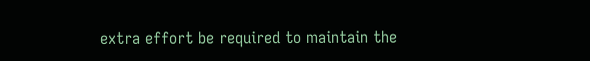extra effort be required to maintain the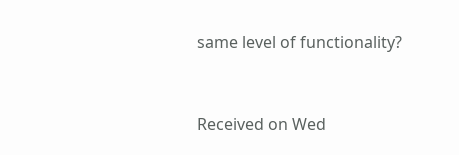same level of functionality?


Received on Wed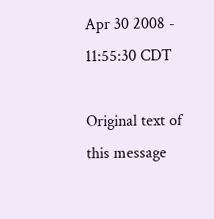Apr 30 2008 - 11:55:30 CDT

Original text of this message